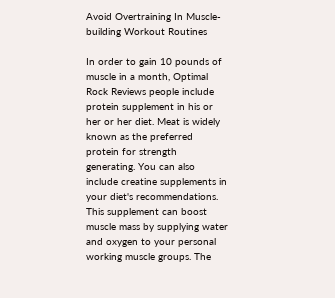Avoid Overtraining In Muscle-building Workout Routines

In order to gain 10 pounds of muscle in a month, Optimal Rock Reviews people include protein supplement in his or her or her diet. Meat is widely known as the preferred protein for strength generating. You can also include creatine supplements in your diet's recommendations. This supplement can boost muscle mass by supplying water and oxygen to your personal working muscle groups. The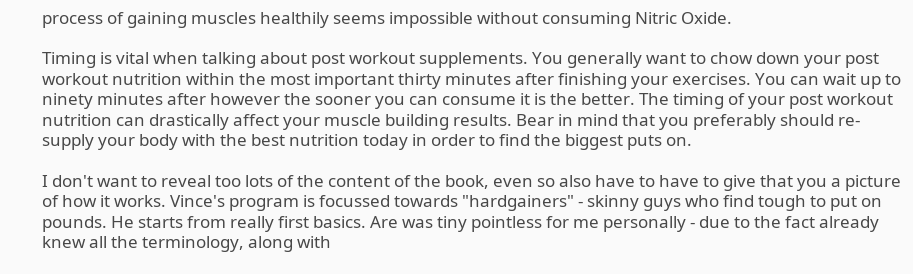process of gaining muscles healthily seems impossible without consuming Nitric Oxide.

Timing is vital when talking about post workout supplements. You generally want to chow down your post workout nutrition within the most important thirty minutes after finishing your exercises. You can wait up to ninety minutes after however the sooner you can consume it is the better. The timing of your post workout nutrition can drastically affect your muscle building results. Bear in mind that you preferably should re-supply your body with the best nutrition today in order to find the biggest puts on.

I don't want to reveal too lots of the content of the book, even so also have to have to give that you a picture of how it works. Vince's program is focussed towards "hardgainers" - skinny guys who find tough to put on pounds. He starts from really first basics. Are was tiny pointless for me personally - due to the fact already knew all the terminology, along with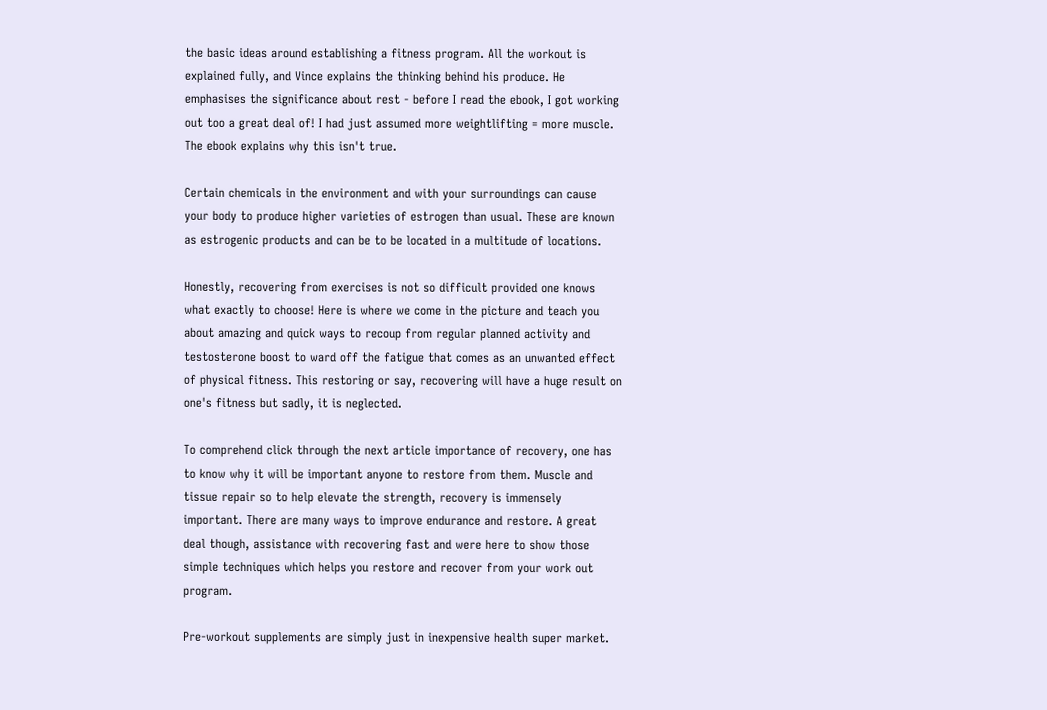the basic ideas around establishing a fitness program. All the workout is explained fully, and Vince explains the thinking behind his produce. He emphasises the significance about rest - before I read the ebook, I got working out too a great deal of! I had just assumed more weightlifting = more muscle. The ebook explains why this isn't true.

Certain chemicals in the environment and with your surroundings can cause your body to produce higher varieties of estrogen than usual. These are known as estrogenic products and can be to be located in a multitude of locations.

Honestly, recovering from exercises is not so difficult provided one knows what exactly to choose! Here is where we come in the picture and teach you about amazing and quick ways to recoup from regular planned activity and testosterone boost to ward off the fatigue that comes as an unwanted effect of physical fitness. This restoring or say, recovering will have a huge result on one's fitness but sadly, it is neglected.

To comprehend click through the next article importance of recovery, one has to know why it will be important anyone to restore from them. Muscle and tissue repair so to help elevate the strength, recovery is immensely important. There are many ways to improve endurance and restore. A great deal though, assistance with recovering fast and were here to show those simple techniques which helps you restore and recover from your work out program.

Pre-workout supplements are simply just in inexpensive health super market.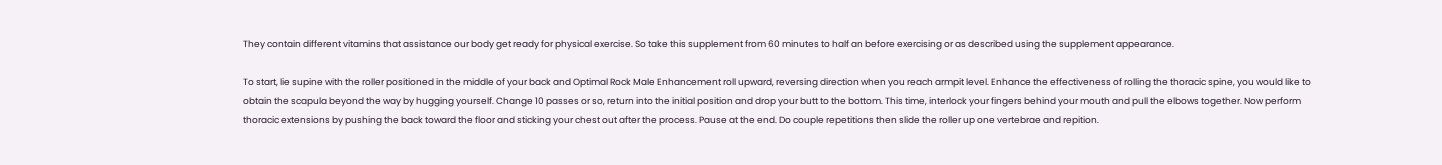They contain different vitamins that assistance our body get ready for physical exercise. So take this supplement from 60 minutes to half an before exercising or as described using the supplement appearance.

To start, lie supine with the roller positioned in the middle of your back and Optimal Rock Male Enhancement roll upward, reversing direction when you reach armpit level. Enhance the effectiveness of rolling the thoracic spine, you would like to obtain the scapula beyond the way by hugging yourself. Change 10 passes or so, return into the initial position and drop your butt to the bottom. This time, interlock your fingers behind your mouth and pull the elbows together. Now perform thoracic extensions by pushing the back toward the floor and sticking your chest out after the process. Pause at the end. Do couple repetitions then slide the roller up one vertebrae and repition.